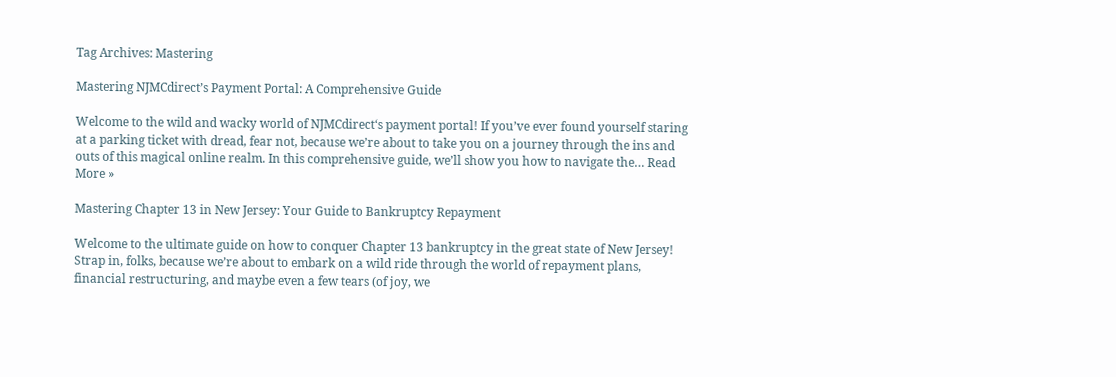Tag Archives: Mastering

Mastering NJMCdirect’s Payment Portal: A Comprehensive Guide

Welcome to the wild and wacky world of NJMCdirect‘s payment portal! If you’ve ever found yourself staring at a parking ticket with dread, fear not, because we’re about to take you on a journey through the ins and outs of this magical online realm. In this comprehensive guide, we’ll show you how to navigate the… Read More »

Mastering Chapter 13 in New Jersey: Your Guide to Bankruptcy Repayment

Welcome to the ultimate guide on how to conquer Chapter 13 bankruptcy in the great state of New Jersey! Strap in, folks, because we’re about to embark on a wild ride through the world of repayment plans, financial restructuring, and maybe even a few tears (of joy, we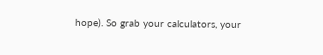hope). So grab your calculators, your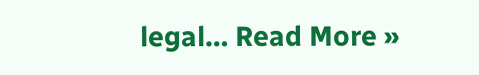legal… Read More »